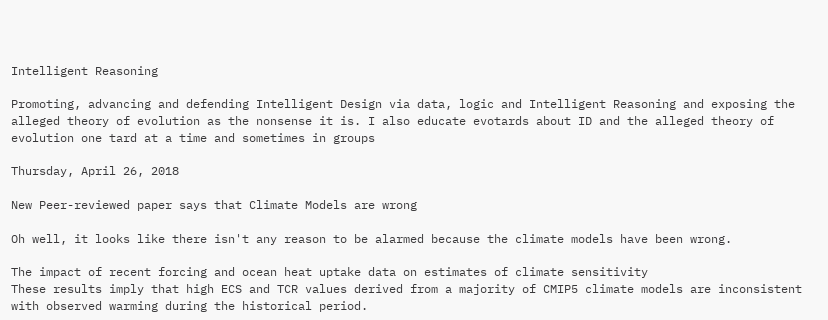Intelligent Reasoning

Promoting, advancing and defending Intelligent Design via data, logic and Intelligent Reasoning and exposing the alleged theory of evolution as the nonsense it is. I also educate evotards about ID and the alleged theory of evolution one tard at a time and sometimes in groups

Thursday, April 26, 2018

New Peer-reviewed paper says that Climate Models are wrong

Oh well, it looks like there isn't any reason to be alarmed because the climate models have been wrong.

The impact of recent forcing and ocean heat uptake data on estimates of climate sensitivity
These results imply that high ECS and TCR values derived from a majority of CMIP5 climate models are inconsistent with observed warming during the historical period.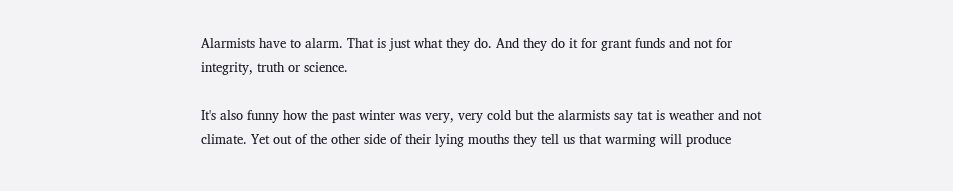Alarmists have to alarm. That is just what they do. And they do it for grant funds and not for integrity, truth or science.

It's also funny how the past winter was very, very cold but the alarmists say tat is weather and not climate. Yet out of the other side of their lying mouths they tell us that warming will produce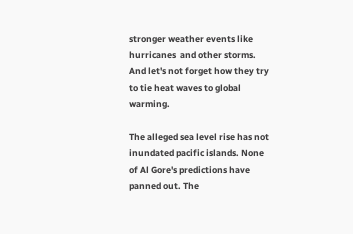stronger weather events like hurricanes  and other storms. And let's not forget how they try to tie heat waves to global warming.

The alleged sea level rise has not inundated pacific islands. None of Al Gore's predictions have panned out. The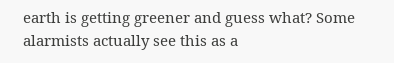earth is getting greener and guess what? Some alarmists actually see this as a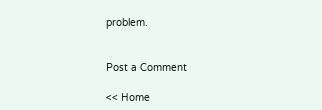problem.


Post a Comment

<< Home